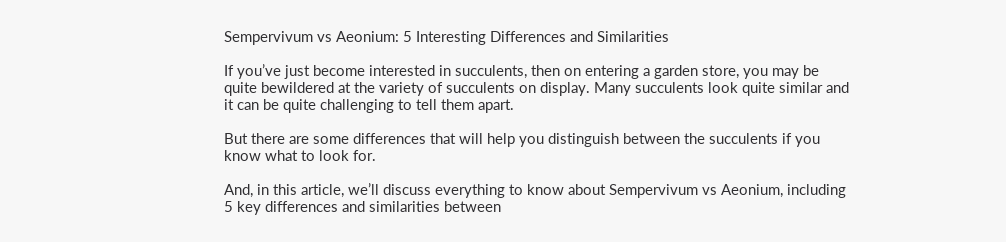Sempervivum vs Aeonium: 5 Interesting Differences and Similarities

If you’ve just become interested in succulents, then on entering a garden store, you may be quite bewildered at the variety of succulents on display. Many succulents look quite similar and it can be quite challenging to tell them apart.

But there are some differences that will help you distinguish between the succulents if you know what to look for.

And, in this article, we’ll discuss everything to know about Sempervivum vs Aeonium, including 5 key differences and similarities between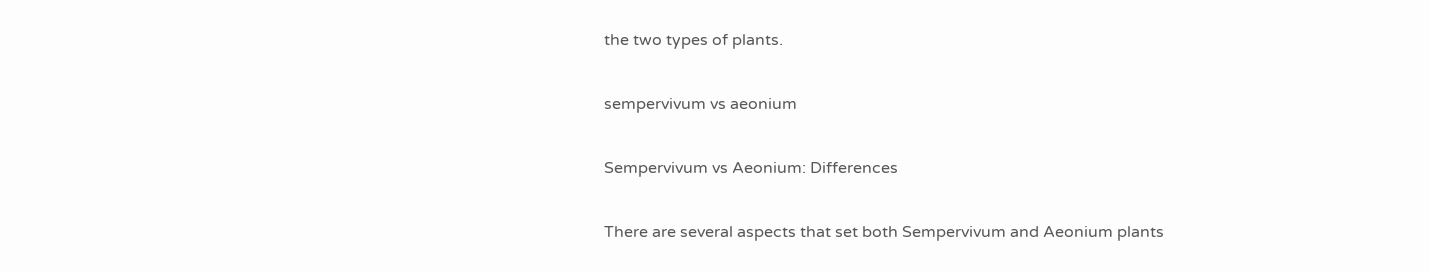the two types of plants.

sempervivum vs aeonium

Sempervivum vs Aeonium: Differences

There are several aspects that set both Sempervivum and Aeonium plants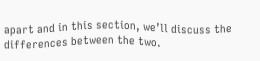apart and in this section, we’ll discuss the differences between the two.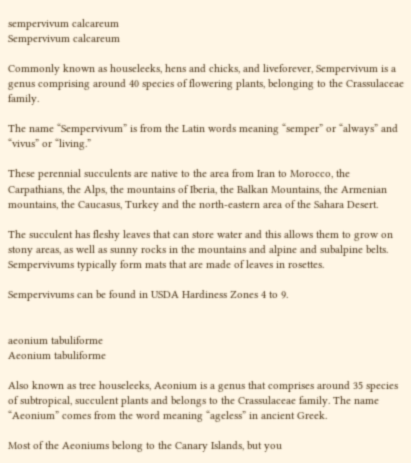sempervivum calcareum
Sempervivum calcareum

Commonly known as houseleeks, hens and chicks, and liveforever, Sempervivum is a genus comprising around 40 species of flowering plants, belonging to the Crassulaceae family.

The name “Sempervivum” is from the Latin words meaning “semper” or “always” and “vivus” or “living.”

These perennial succulents are native to the area from Iran to Morocco, the Carpathians, the Alps, the mountains of Iberia, the Balkan Mountains, the Armenian mountains, the Caucasus, Turkey and the north-eastern area of the Sahara Desert.

The succulent has fleshy leaves that can store water and this allows them to grow on stony areas, as well as sunny rocks in the mountains and alpine and subalpine belts. Sempervivums typically form mats that are made of leaves in rosettes.

Sempervivums can be found in USDA Hardiness Zones 4 to 9.


aeonium tabuliforme
Aeonium tabuliforme

Also known as tree houseleeks, Aeonium is a genus that comprises around 35 species of subtropical, succulent plants and belongs to the Crassulaceae family. The name “Aeonium” comes from the word meaning “ageless” in ancient Greek.

Most of the Aeoniums belong to the Canary Islands, but you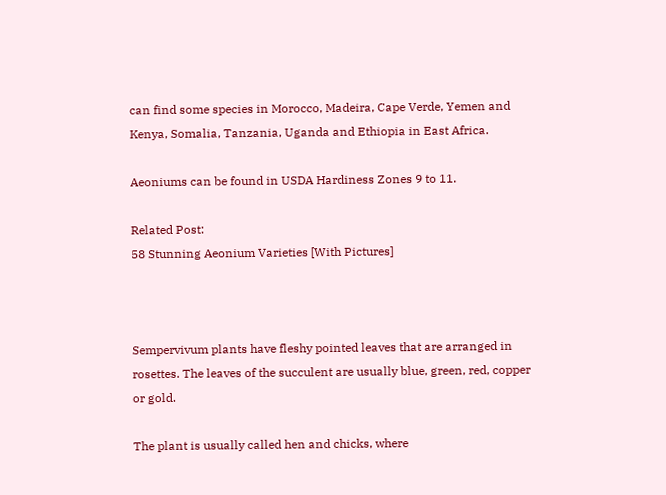can find some species in Morocco, Madeira, Cape Verde, Yemen and Kenya, Somalia, Tanzania, Uganda and Ethiopia in East Africa.

Aeoniums can be found in USDA Hardiness Zones 9 to 11.

Related Post:
58 Stunning Aeonium Varieties [With Pictures]



Sempervivum plants have fleshy pointed leaves that are arranged in rosettes. The leaves of the succulent are usually blue, green, red, copper or gold.

The plant is usually called hen and chicks, where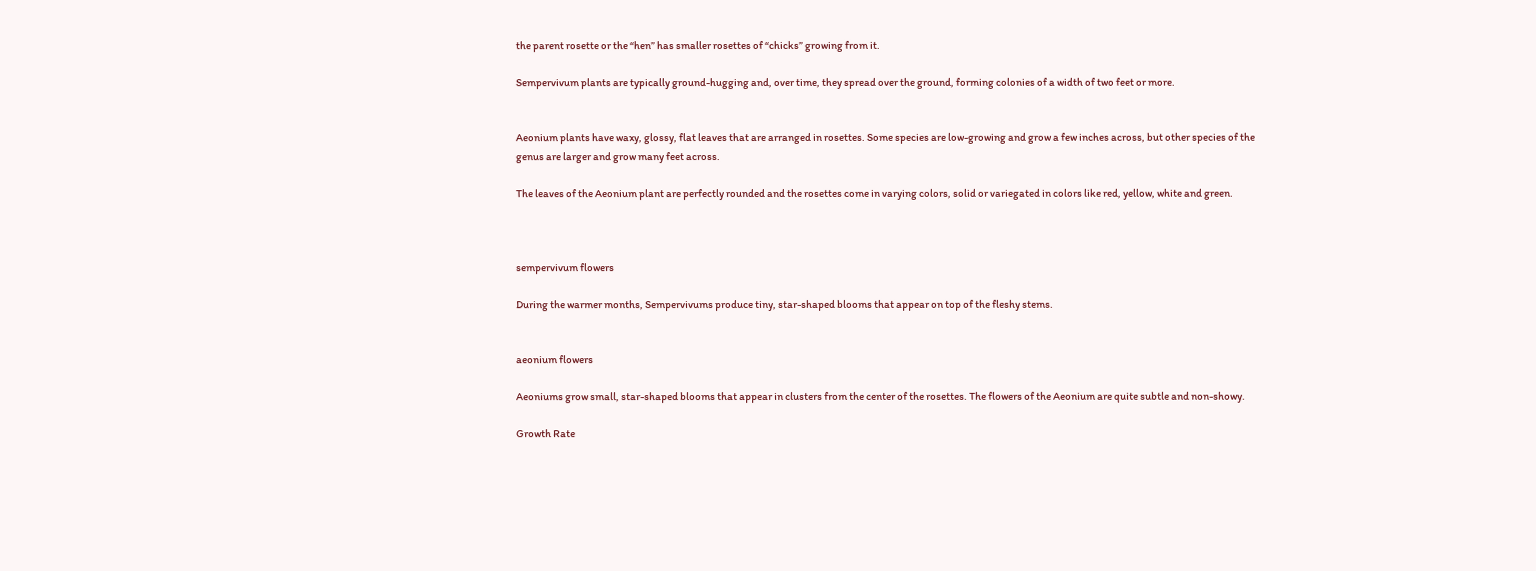the parent rosette or the “hen” has smaller rosettes of “chicks” growing from it.

Sempervivum plants are typically ground-hugging and, over time, they spread over the ground, forming colonies of a width of two feet or more.


Aeonium plants have waxy, glossy, flat leaves that are arranged in rosettes. Some species are low-growing and grow a few inches across, but other species of the genus are larger and grow many feet across.

The leaves of the Aeonium plant are perfectly rounded and the rosettes come in varying colors, solid or variegated in colors like red, yellow, white and green.



sempervivum flowers

During the warmer months, Sempervivums produce tiny, star-shaped blooms that appear on top of the fleshy stems.


aeonium flowers

Aeoniums grow small, star-shaped blooms that appear in clusters from the center of the rosettes. The flowers of the Aeonium are quite subtle and non-showy.

Growth Rate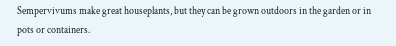Sempervivums make great houseplants, but they can be grown outdoors in the garden or in pots or containers.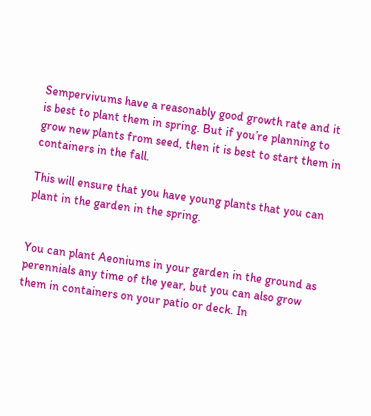Sempervivums have a reasonably good growth rate and it is best to plant them in spring. But if you’re planning to grow new plants from seed, then it is best to start them in containers in the fall.

This will ensure that you have young plants that you can plant in the garden in the spring.


You can plant Aeoniums in your garden in the ground as perennials any time of the year, but you can also grow them in containers on your patio or deck. In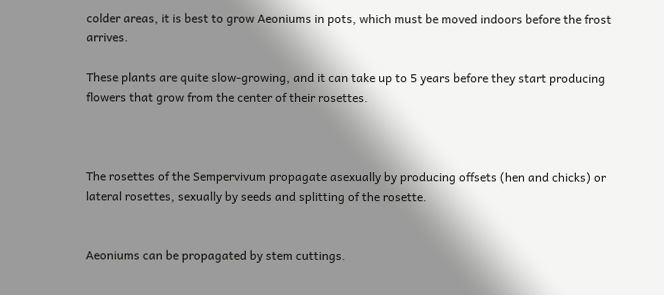colder areas, it is best to grow Aeoniums in pots, which must be moved indoors before the frost arrives.

These plants are quite slow-growing, and it can take up to 5 years before they start producing flowers that grow from the center of their rosettes.



The rosettes of the Sempervivum propagate asexually by producing offsets (hen and chicks) or lateral rosettes, sexually by seeds and splitting of the rosette.


Aeoniums can be propagated by stem cuttings.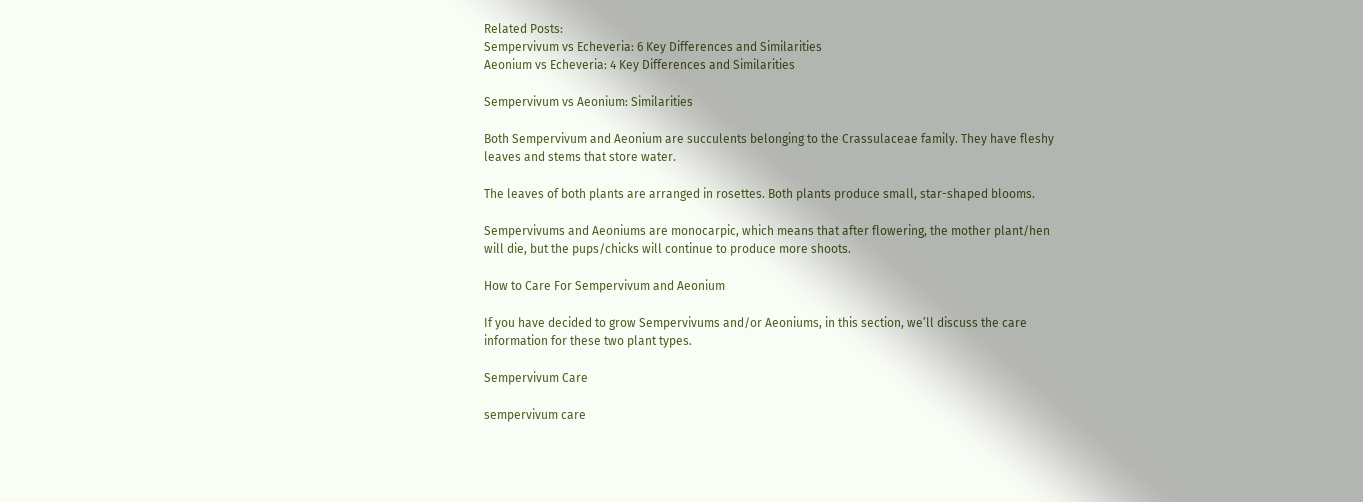Related Posts:
Sempervivum vs Echeveria: 6 Key Differences and Similarities
Aeonium vs Echeveria: 4 Key Differences and Similarities

Sempervivum vs Aeonium: Similarities

Both Sempervivum and Aeonium are succulents belonging to the Crassulaceae family. They have fleshy leaves and stems that store water.

The leaves of both plants are arranged in rosettes. Both plants produce small, star-shaped blooms.

Sempervivums and Aeoniums are monocarpic, which means that after flowering, the mother plant/hen will die, but the pups/chicks will continue to produce more shoots.

How to Care For Sempervivum and Aeonium

If you have decided to grow Sempervivums and/or Aeoniums, in this section, we’ll discuss the care information for these two plant types.

Sempervivum Care

sempervivum care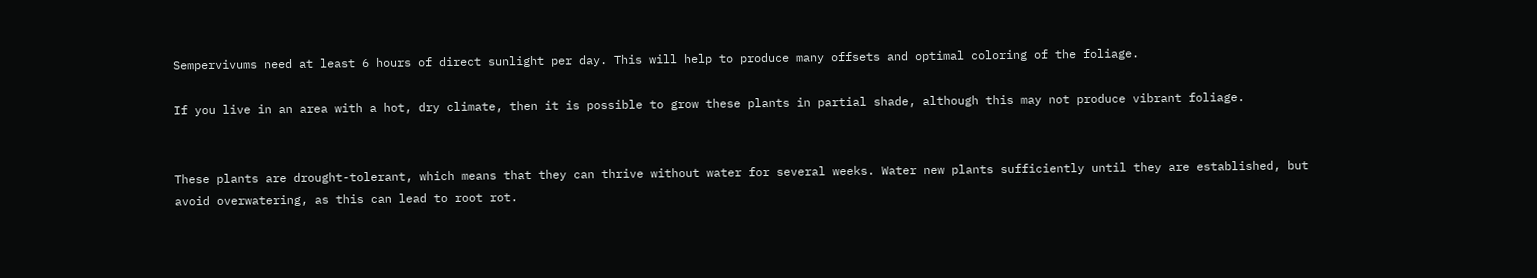Sempervivums need at least 6 hours of direct sunlight per day. This will help to produce many offsets and optimal coloring of the foliage.

If you live in an area with a hot, dry climate, then it is possible to grow these plants in partial shade, although this may not produce vibrant foliage.


These plants are drought-tolerant, which means that they can thrive without water for several weeks. Water new plants sufficiently until they are established, but avoid overwatering, as this can lead to root rot.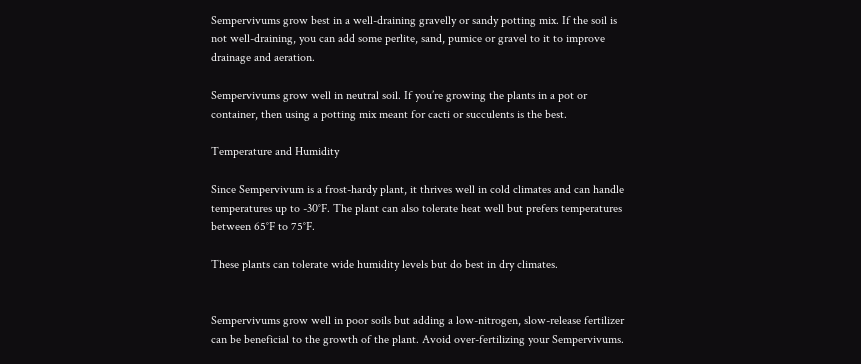Sempervivums grow best in a well-draining gravelly or sandy potting mix. If the soil is not well-draining, you can add some perlite, sand, pumice or gravel to it to improve drainage and aeration.

Sempervivums grow well in neutral soil. If you’re growing the plants in a pot or container, then using a potting mix meant for cacti or succulents is the best.

Temperature and Humidity

Since Sempervivum is a frost-hardy plant, it thrives well in cold climates and can handle temperatures up to -30°F. The plant can also tolerate heat well but prefers temperatures between 65°F to 75°F.

These plants can tolerate wide humidity levels but do best in dry climates.


Sempervivums grow well in poor soils but adding a low-nitrogen, slow-release fertilizer can be beneficial to the growth of the plant. Avoid over-fertilizing your Sempervivums.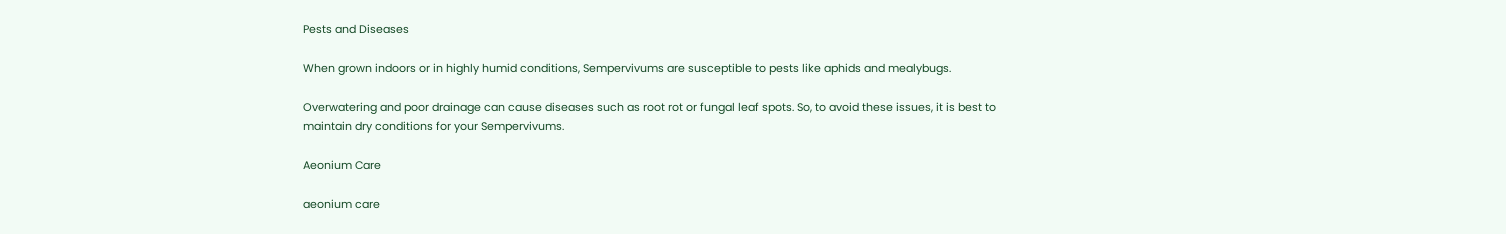Pests and Diseases

When grown indoors or in highly humid conditions, Sempervivums are susceptible to pests like aphids and mealybugs.

Overwatering and poor drainage can cause diseases such as root rot or fungal leaf spots. So, to avoid these issues, it is best to maintain dry conditions for your Sempervivums.

Aeonium Care

aeonium care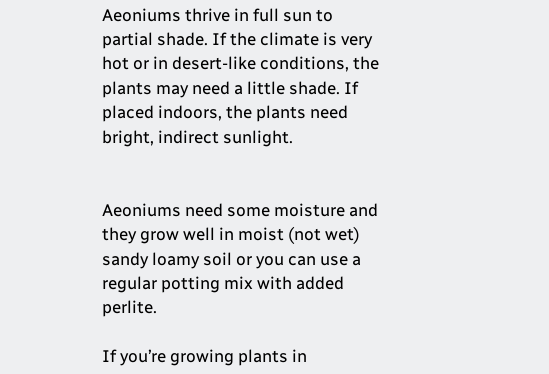Aeoniums thrive in full sun to partial shade. If the climate is very hot or in desert-like conditions, the plants may need a little shade. If placed indoors, the plants need bright, indirect sunlight.


Aeoniums need some moisture and they grow well in moist (not wet) sandy loamy soil or you can use a regular potting mix with added perlite.

If you’re growing plants in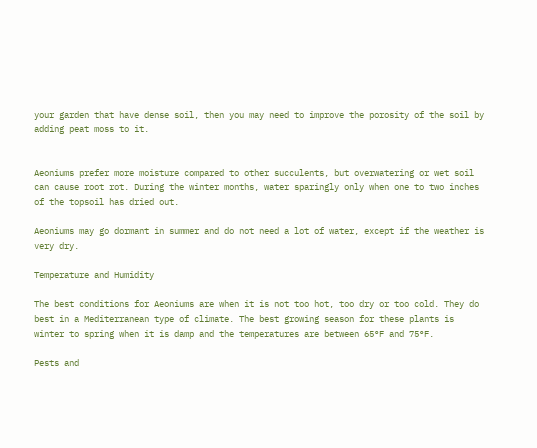your garden that have dense soil, then you may need to improve the porosity of the soil by adding peat moss to it.


Aeoniums prefer more moisture compared to other succulents, but overwatering or wet soil can cause root rot. During the winter months, water sparingly only when one to two inches of the topsoil has dried out.

Aeoniums may go dormant in summer and do not need a lot of water, except if the weather is very dry.

Temperature and Humidity

The best conditions for Aeoniums are when it is not too hot, too dry or too cold. They do best in a Mediterranean type of climate. The best growing season for these plants is winter to spring when it is damp and the temperatures are between 65°F and 75°F.

Pests and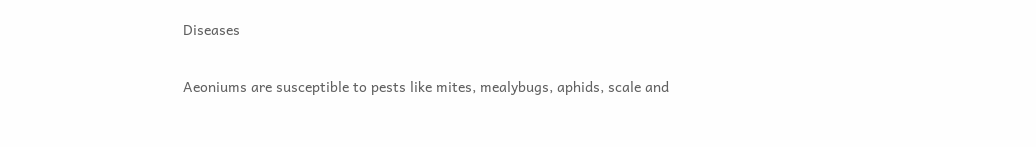Diseases

Aeoniums are susceptible to pests like mites, mealybugs, aphids, scale and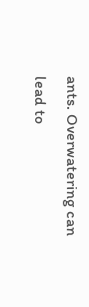ants. Overwatering can lead to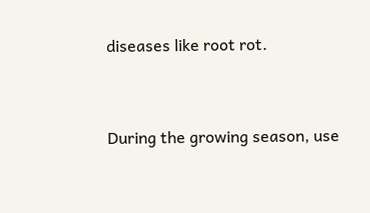diseases like root rot.


During the growing season, use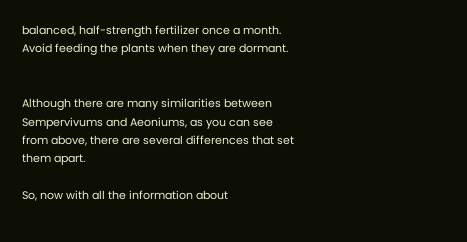balanced, half-strength fertilizer once a month. Avoid feeding the plants when they are dormant.


Although there are many similarities between Sempervivums and Aeoniums, as you can see from above, there are several differences that set them apart.

So, now with all the information about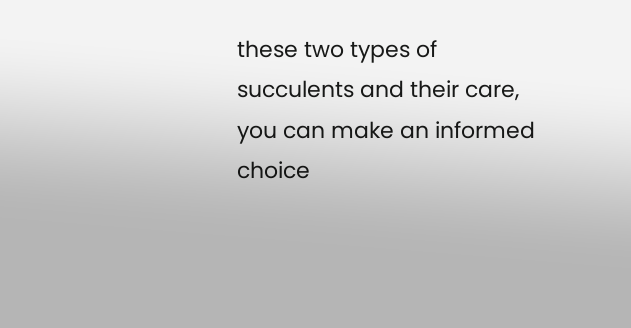these two types of succulents and their care, you can make an informed choice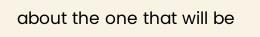about the one that will be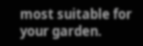most suitable for your garden.